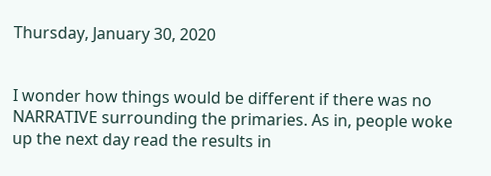Thursday, January 30, 2020


I wonder how things would be different if there was no NARRATIVE surrounding the primaries. As in, people woke up the next day read the results in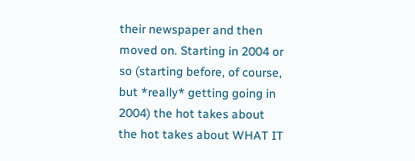their newspaper and then moved on. Starting in 2004 or so (starting before, of course, but *really* getting going in 2004) the hot takes about the hot takes about WHAT IT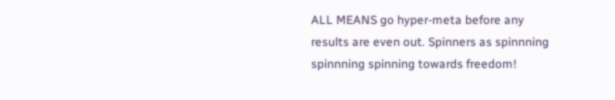ALL MEANS go hyper-meta before any results are even out. Spinners as spinnning spinnning spinning towards freedom!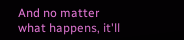And no matter what happens, it'll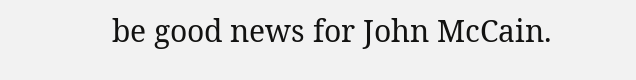be good news for John McCain.